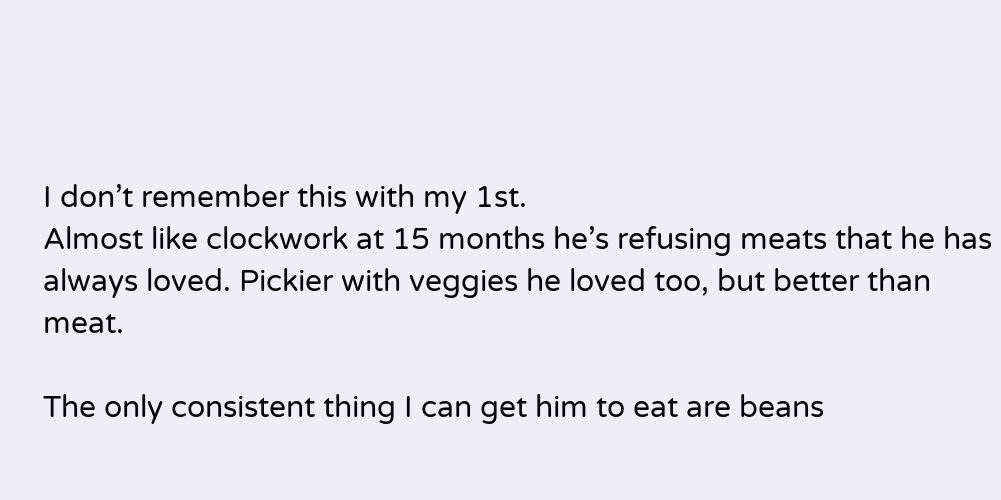I don’t remember this with my 1st.
Almost like clockwork at 15 months he’s refusing meats that he has always loved. Pickier with veggies he loved too, but better than meat.

The only consistent thing I can get him to eat are beans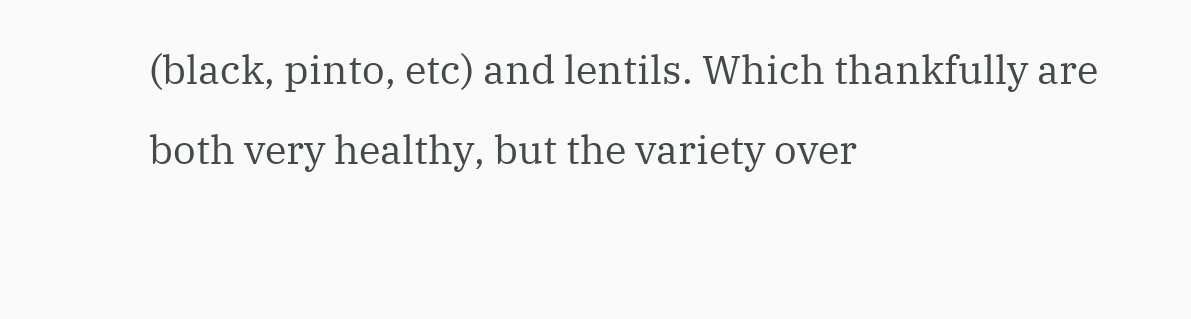(black, pinto, etc) and lentils. Which thankfully are both very healthy, but the variety over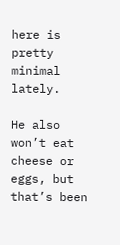here is pretty minimal lately.

He also won’t eat cheese or eggs, but that’s been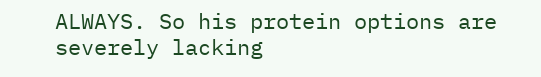ALWAYS. So his protein options are severely lacking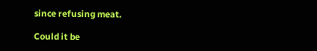since refusing meat.

Could it be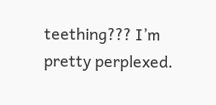teething??? I’m pretty perplexed.